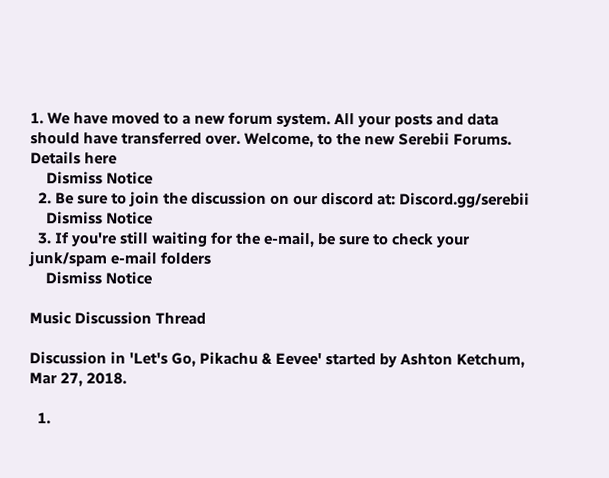1. We have moved to a new forum system. All your posts and data should have transferred over. Welcome, to the new Serebii Forums. Details here
    Dismiss Notice
  2. Be sure to join the discussion on our discord at: Discord.gg/serebii
    Dismiss Notice
  3. If you're still waiting for the e-mail, be sure to check your junk/spam e-mail folders
    Dismiss Notice

Music Discussion Thread

Discussion in 'Let's Go, Pikachu & Eevee' started by Ashton Ketchum, Mar 27, 2018.

  1.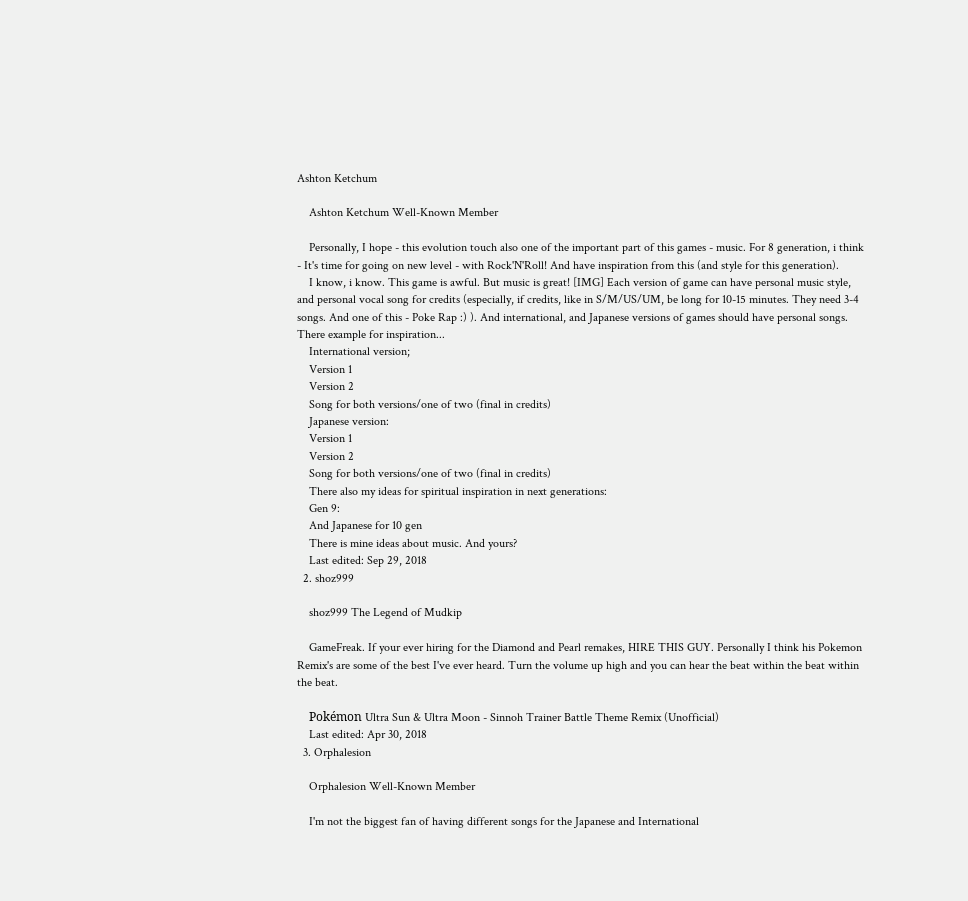Ashton Ketchum

    Ashton Ketchum Well-Known Member

    Personally, I hope - this evolution touch also one of the important part of this games - music. For 8 generation, i think - It's time for going on new level - with Rock'N'Roll! And have inspiration from this (and style for this generation).
    I know, i know. This game is awful. But music is great! [IMG] Each version of game can have personal music style, and personal vocal song for credits (especially, if credits, like in S/M/US/UM, be long for 10-15 minutes. They need 3-4 songs. And one of this - Poke Rap :) ). And international, and Japanese versions of games should have personal songs. There example for inspiration...
    International version;
    Version 1
    Version 2
    Song for both versions/one of two (final in credits)
    Japanese version:
    Version 1
    Version 2
    Song for both versions/one of two (final in credits)
    There also my ideas for spiritual inspiration in next generations:
    Gen 9:
    And Japanese for 10 gen
    There is mine ideas about music. And yours?
    Last edited: Sep 29, 2018
  2. shoz999

    shoz999 The Legend of Mudkip

    GameFreak. If your ever hiring for the Diamond and Pearl remakes, HIRE THIS GUY. Personally I think his Pokemon Remix's are some of the best I've ever heard. Turn the volume up high and you can hear the beat within the beat within the beat.

    Pokémon Ultra Sun & Ultra Moon - Sinnoh Trainer Battle Theme Remix (Unofficial)
    Last edited: Apr 30, 2018
  3. Orphalesion

    Orphalesion Well-Known Member

    I'm not the biggest fan of having different songs for the Japanese and International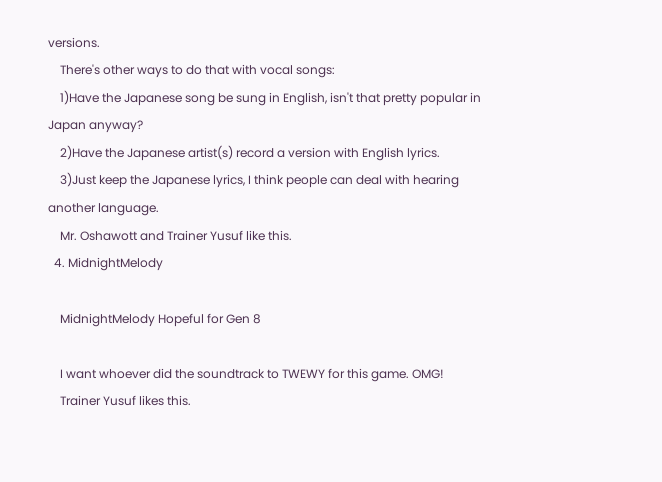versions.
    There's other ways to do that with vocal songs:
    1)Have the Japanese song be sung in English, isn't that pretty popular in Japan anyway?
    2)Have the Japanese artist(s) record a version with English lyrics.
    3)Just keep the Japanese lyrics, I think people can deal with hearing another language.
    Mr. Oshawott and Trainer Yusuf like this.
  4. MidnightMelody

    MidnightMelody Hopeful for Gen 8

    I want whoever did the soundtrack to TWEWY for this game. OMG!
    Trainer Yusuf likes this.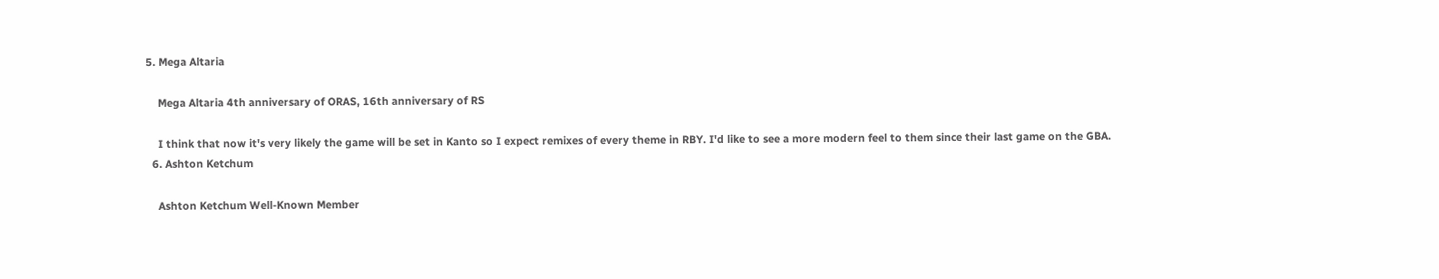5. Mega Altaria

    Mega Altaria 4th anniversary of ORAS, 16th anniversary of RS

    I think that now it's very likely the game will be set in Kanto so I expect remixes of every theme in RBY. I'd like to see a more modern feel to them since their last game on the GBA.
  6. Ashton Ketchum

    Ashton Ketchum Well-Known Member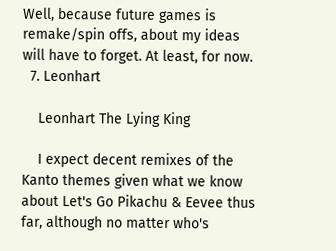Well, because future games is remake/spin offs, about my ideas will have to forget. At least, for now.
  7. Leonhart

    Leonhart The Lying King

    I expect decent remixes of the Kanto themes given what we know about Let's Go Pikachu & Eevee thus far, although no matter who's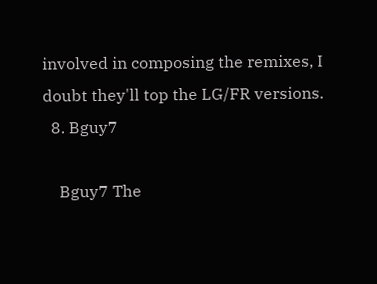involved in composing the remixes, I doubt they'll top the LG/FR versions.
  8. Bguy7

    Bguy7 The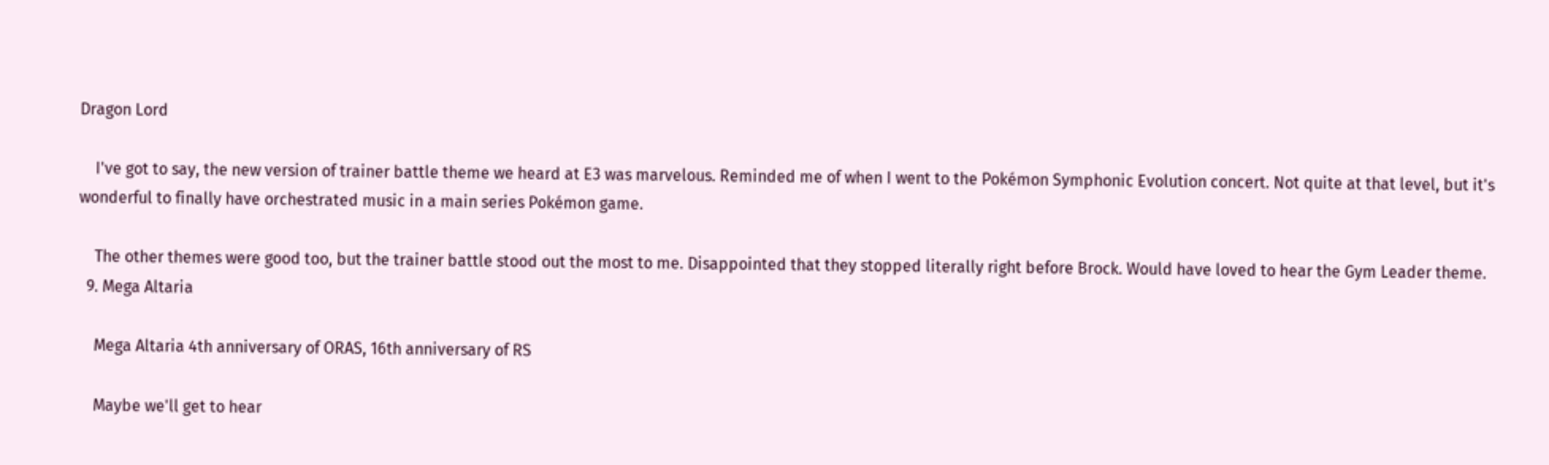Dragon Lord

    I've got to say, the new version of trainer battle theme we heard at E3 was marvelous. Reminded me of when I went to the Pokémon Symphonic Evolution concert. Not quite at that level, but it's wonderful to finally have orchestrated music in a main series Pokémon game.

    The other themes were good too, but the trainer battle stood out the most to me. Disappointed that they stopped literally right before Brock. Would have loved to hear the Gym Leader theme.
  9. Mega Altaria

    Mega Altaria 4th anniversary of ORAS, 16th anniversary of RS

    Maybe we'll get to hear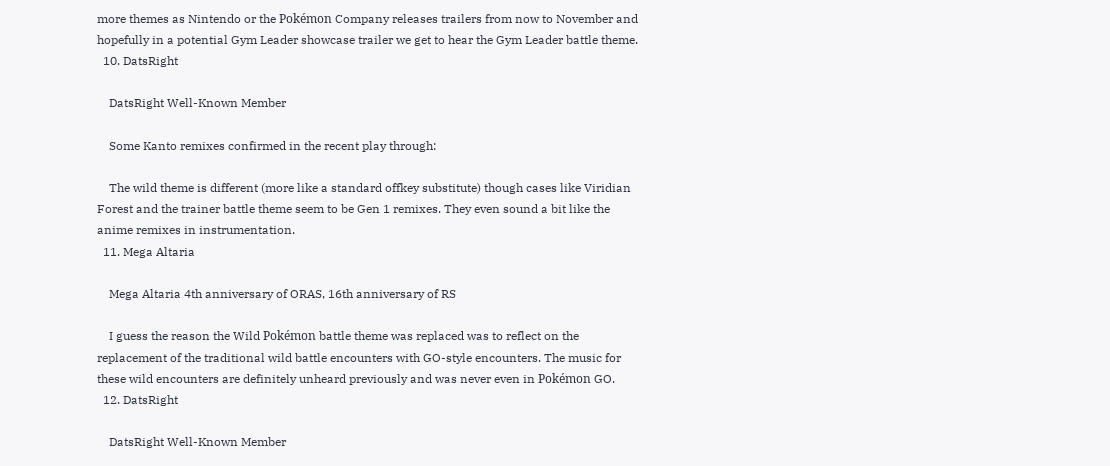more themes as Nintendo or the Pokémon Company releases trailers from now to November and hopefully in a potential Gym Leader showcase trailer we get to hear the Gym Leader battle theme.
  10. DatsRight

    DatsRight Well-Known Member

    Some Kanto remixes confirmed in the recent play through:

    The wild theme is different (more like a standard offkey substitute) though cases like Viridian Forest and the trainer battle theme seem to be Gen 1 remixes. They even sound a bit like the anime remixes in instrumentation.
  11. Mega Altaria

    Mega Altaria 4th anniversary of ORAS, 16th anniversary of RS

    I guess the reason the Wild Pokémon battle theme was replaced was to reflect on the replacement of the traditional wild battle encounters with GO-style encounters. The music for these wild encounters are definitely unheard previously and was never even in Pokémon GO.
  12. DatsRight

    DatsRight Well-Known Member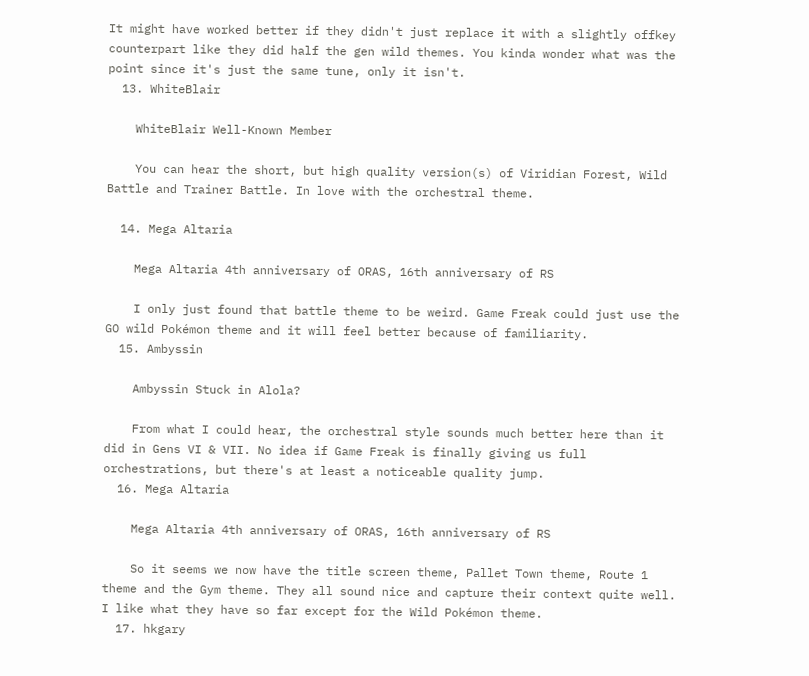It might have worked better if they didn't just replace it with a slightly offkey counterpart like they did half the gen wild themes. You kinda wonder what was the point since it's just the same tune, only it isn't.
  13. WhiteBlair

    WhiteBlair Well-Known Member

    You can hear the short, but high quality version(s) of Viridian Forest, Wild Battle and Trainer Battle. In love with the orchestral theme.

  14. Mega Altaria

    Mega Altaria 4th anniversary of ORAS, 16th anniversary of RS

    I only just found that battle theme to be weird. Game Freak could just use the GO wild Pokémon theme and it will feel better because of familiarity.
  15. Ambyssin

    Ambyssin Stuck in Alola?

    From what I could hear, the orchestral style sounds much better here than it did in Gens VI & VII. No idea if Game Freak is finally giving us full orchestrations, but there's at least a noticeable quality jump.
  16. Mega Altaria

    Mega Altaria 4th anniversary of ORAS, 16th anniversary of RS

    So it seems we now have the title screen theme, Pallet Town theme, Route 1 theme and the Gym theme. They all sound nice and capture their context quite well. I like what they have so far except for the Wild Pokémon theme.
  17. hkgary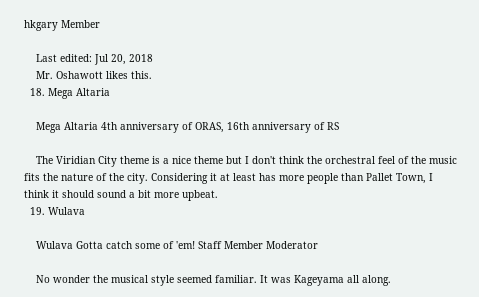hkgary Member

    Last edited: Jul 20, 2018
    Mr. Oshawott likes this.
  18. Mega Altaria

    Mega Altaria 4th anniversary of ORAS, 16th anniversary of RS

    The Viridian City theme is a nice theme but I don't think the orchestral feel of the music fits the nature of the city. Considering it at least has more people than Pallet Town, I think it should sound a bit more upbeat.
  19. Wulava

    Wulava Gotta catch some of 'em! Staff Member Moderator

    No wonder the musical style seemed familiar. It was Kageyama all along.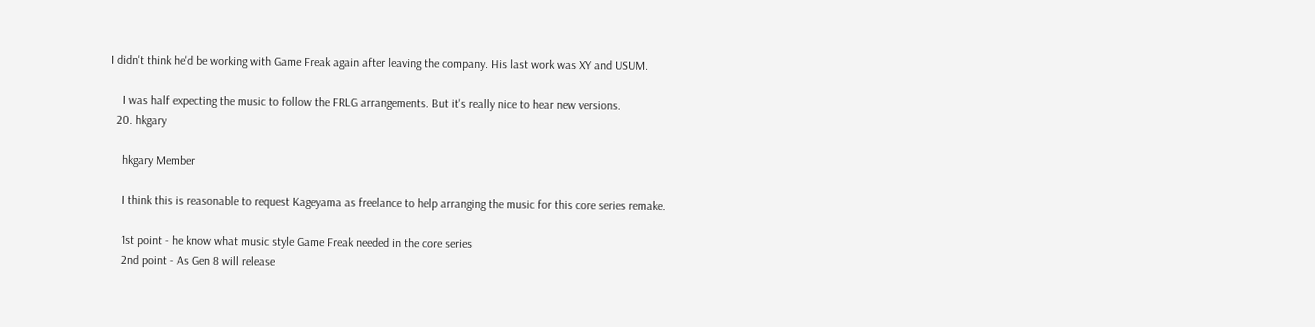I didn't think he'd be working with Game Freak again after leaving the company. His last work was XY and USUM.

    I was half expecting the music to follow the FRLG arrangements. But it's really nice to hear new versions.
  20. hkgary

    hkgary Member

    I think this is reasonable to request Kageyama as freelance to help arranging the music for this core series remake.

    1st point - he know what music style Game Freak needed in the core series
    2nd point - As Gen 8 will release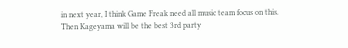in next year, I think Game Freak need all music team focus on this. Then Kageyama will be the best 3rd party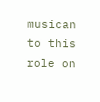musican to this role on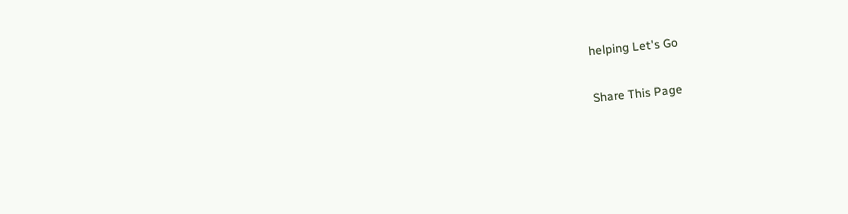helping Let's Go

Share This Page